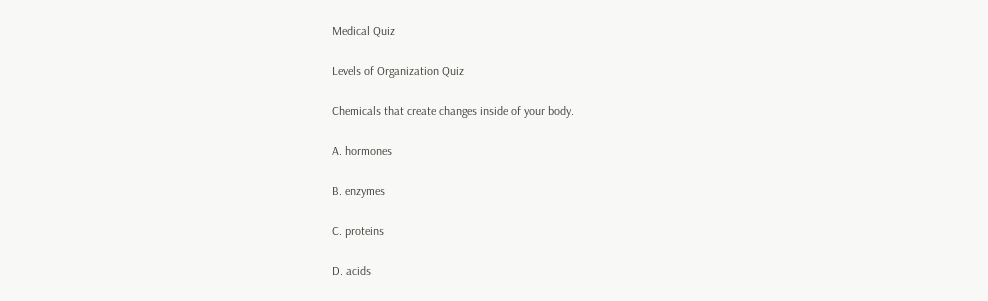Medical Quiz

Levels of Organization Quiz

Chemicals that create changes inside of your body.

A. hormones

B. enzymes

C. proteins

D. acids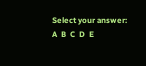Select your answer:
A  B  C  D  E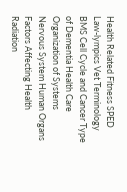Health Related Fitness SPED Law-lympics Vet Terminology BMS Cell Cycle and Cancer Type of Dementia Health Care Organization of Systems Nervous System Human Organs Factors Affecting Health Radiation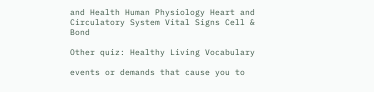and Health Human Physiology Heart and Circulatory System Vital Signs Cell & Bond

Other quiz: Healthy Living Vocabulary

events or demands that cause you to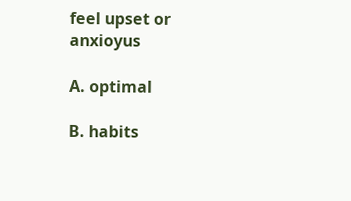feel upset or anxioyus

A. optimal

B. habits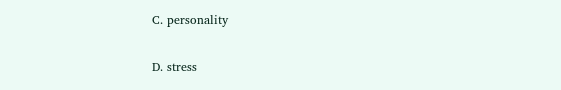C. personality

D. stress